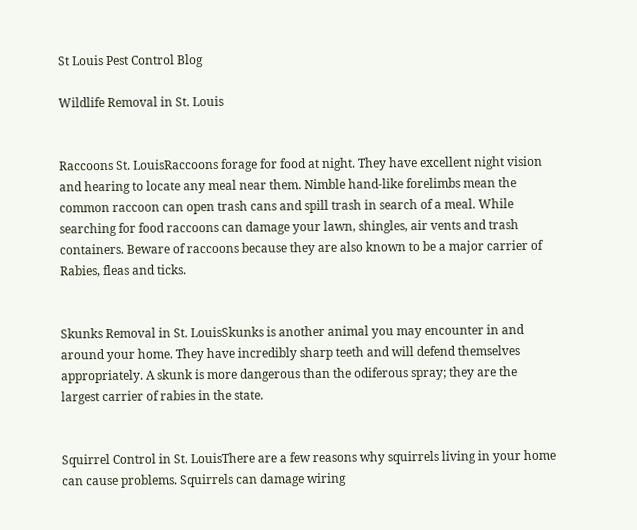St Louis Pest Control Blog

Wildlife Removal in St. Louis


Raccoons St. LouisRaccoons forage for food at night. They have excellent night vision and hearing to locate any meal near them. Nimble hand-like forelimbs mean the common raccoon can open trash cans and spill trash in search of a meal. While searching for food raccoons can damage your lawn, shingles, air vents and trash containers. Beware of raccoons because they are also known to be a major carrier of Rabies, fleas and ticks.


Skunks Removal in St. LouisSkunks is another animal you may encounter in and around your home. They have incredibly sharp teeth and will defend themselves appropriately. A skunk is more dangerous than the odiferous spray; they are the largest carrier of rabies in the state.


Squirrel Control in St. LouisThere are a few reasons why squirrels living in your home can cause problems. Squirrels can damage wiring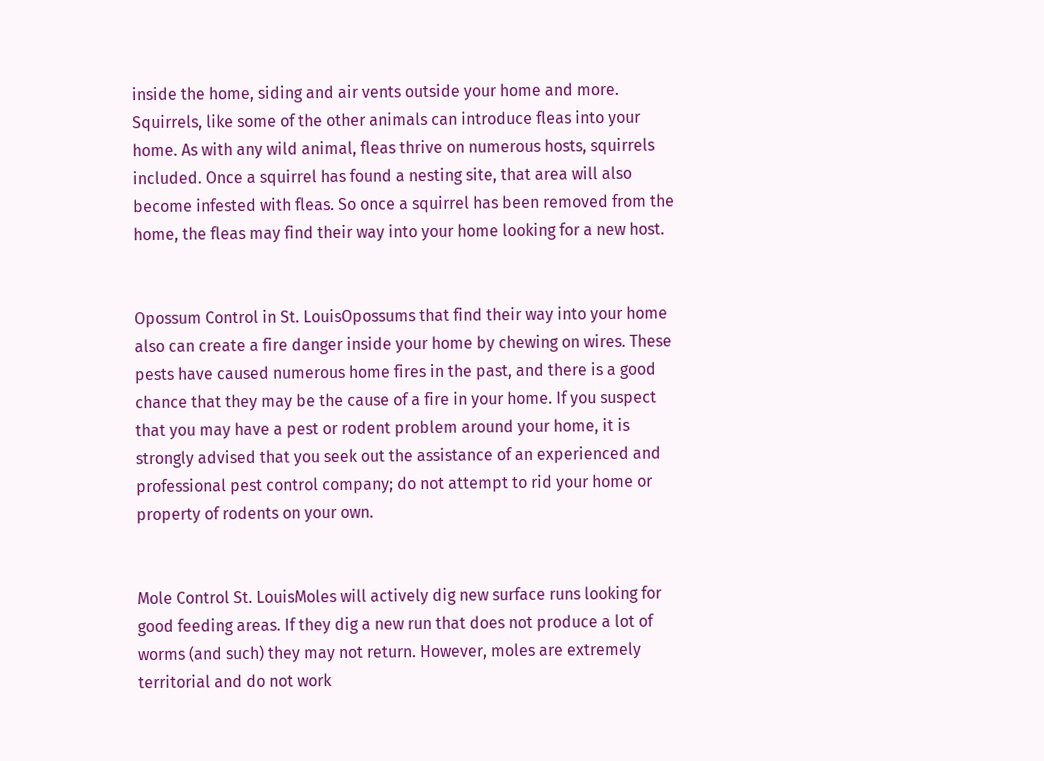inside the home, siding and air vents outside your home and more. Squirrels, like some of the other animals can introduce fleas into your home. As with any wild animal, fleas thrive on numerous hosts, squirrels included. Once a squirrel has found a nesting site, that area will also become infested with fleas. So once a squirrel has been removed from the home, the fleas may find their way into your home looking for a new host.


Opossum Control in St. LouisOpossums that find their way into your home also can create a fire danger inside your home by chewing on wires. These pests have caused numerous home fires in the past, and there is a good chance that they may be the cause of a fire in your home. If you suspect that you may have a pest or rodent problem around your home, it is strongly advised that you seek out the assistance of an experienced and professional pest control company; do not attempt to rid your home or property of rodents on your own.


Mole Control St. LouisMoles will actively dig new surface runs looking for good feeding areas. If they dig a new run that does not produce a lot of worms (and such) they may not return. However, moles are extremely territorial and do not work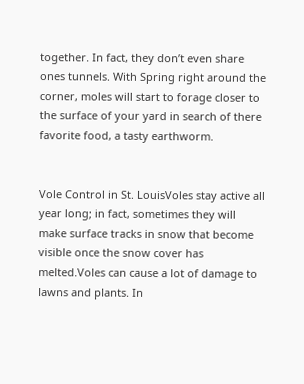together. In fact, they don’t even share ones tunnels. With Spring right around the corner, moles will start to forage closer to the surface of your yard in search of there favorite food, a tasty earthworm.


Vole Control in St. LouisVoles stay active all year long; in fact, sometimes they will make surface tracks in snow that become visible once the snow cover has melted.Voles can cause a lot of damage to lawns and plants. In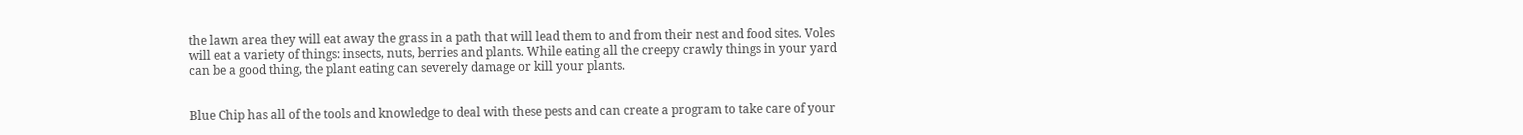the lawn area they will eat away the grass in a path that will lead them to and from their nest and food sites. Voles will eat a variety of things: insects, nuts, berries and plants. While eating all the creepy crawly things in your yard can be a good thing, the plant eating can severely damage or kill your plants.


Blue Chip has all of the tools and knowledge to deal with these pests and can create a program to take care of your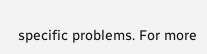specific problems. For more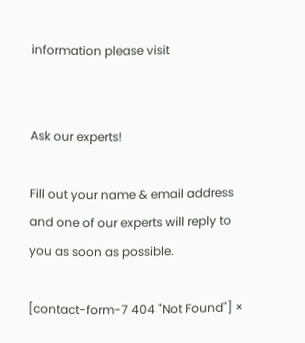information please visit


Ask our experts!

Fill out your name & email address and one of our experts will reply to you as soon as possible.

[contact-form-7 404 "Not Found"] ×